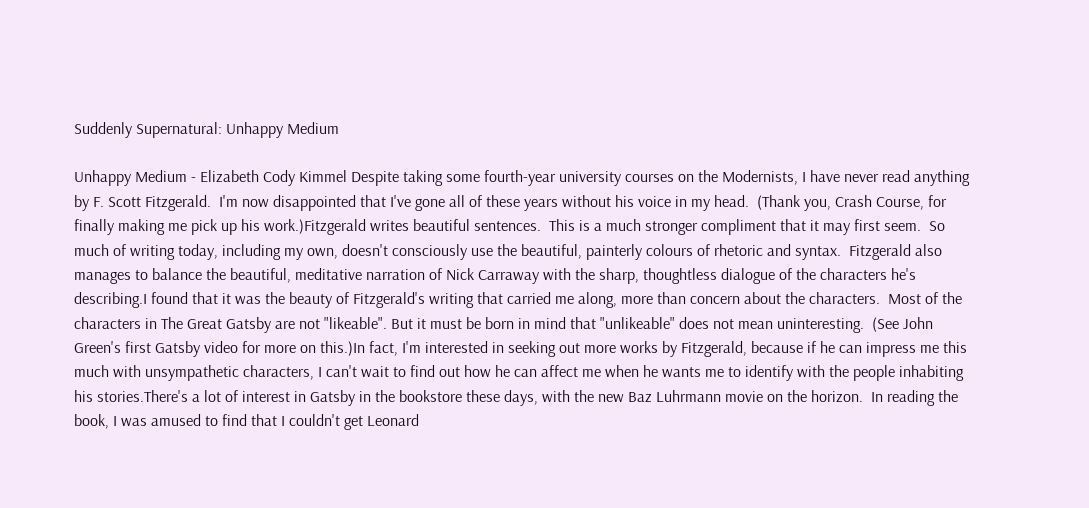Suddenly Supernatural: Unhappy Medium

Unhappy Medium - Elizabeth Cody Kimmel Despite taking some fourth-year university courses on the Modernists, I have never read anything by F. Scott Fitzgerald.  I'm now disappointed that I've gone all of these years without his voice in my head.  (Thank you, Crash Course, for finally making me pick up his work.)Fitzgerald writes beautiful sentences.  This is a much stronger compliment that it may first seem.  So much of writing today, including my own, doesn't consciously use the beautiful, painterly colours of rhetoric and syntax.  Fitzgerald also manages to balance the beautiful, meditative narration of Nick Carraway with the sharp, thoughtless dialogue of the characters he's describing.I found that it was the beauty of Fitzgerald's writing that carried me along, more than concern about the characters.  Most of the characters in The Great Gatsby are not "likeable". But it must be born in mind that "unlikeable" does not mean uninteresting.  (See John Green's first Gatsby video for more on this.)In fact, I'm interested in seeking out more works by Fitzgerald, because if he can impress me this much with unsympathetic characters, I can't wait to find out how he can affect me when he wants me to identify with the people inhabiting his stories.There's a lot of interest in Gatsby in the bookstore these days, with the new Baz Luhrmann movie on the horizon.  In reading the book, I was amused to find that I couldn't get Leonard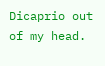Dicaprio out of my head.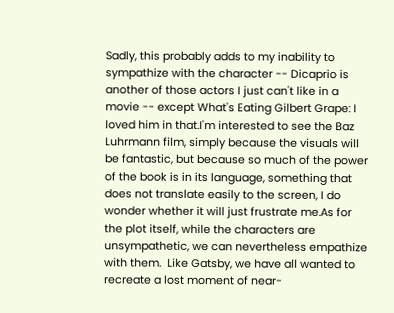Sadly, this probably adds to my inability to sympathize with the character -- Dicaprio is another of those actors I just can't like in a movie -- except What's Eating Gilbert Grape: I loved him in that.I'm interested to see the Baz Luhrmann film, simply because the visuals will be fantastic, but because so much of the power of the book is in its language, something that does not translate easily to the screen, I do wonder whether it will just frustrate me.As for the plot itself, while the characters are unsympathetic, we can nevertheless empathize with them.  Like Gatsby, we have all wanted to recreate a lost moment of near-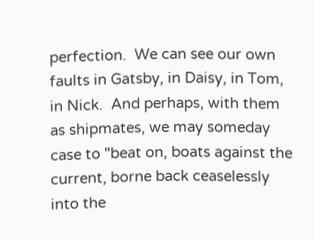perfection.  We can see our own faults in Gatsby, in Daisy, in Tom, in Nick.  And perhaps, with them as shipmates, we may someday case to "beat on, boats against the current, borne back ceaselessly into the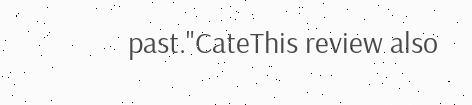past."CateThis review also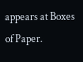appears at Boxes of Paper.